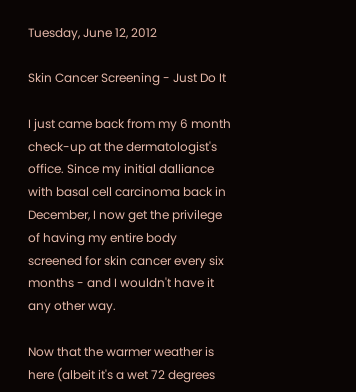Tuesday, June 12, 2012

Skin Cancer Screening - Just Do It

I just came back from my 6 month check-up at the dermatologist's office. Since my initial dalliance with basal cell carcinoma back in December, I now get the privilege of having my entire body screened for skin cancer every six months - and I wouldn't have it any other way.

Now that the warmer weather is here (albeit it's a wet 72 degrees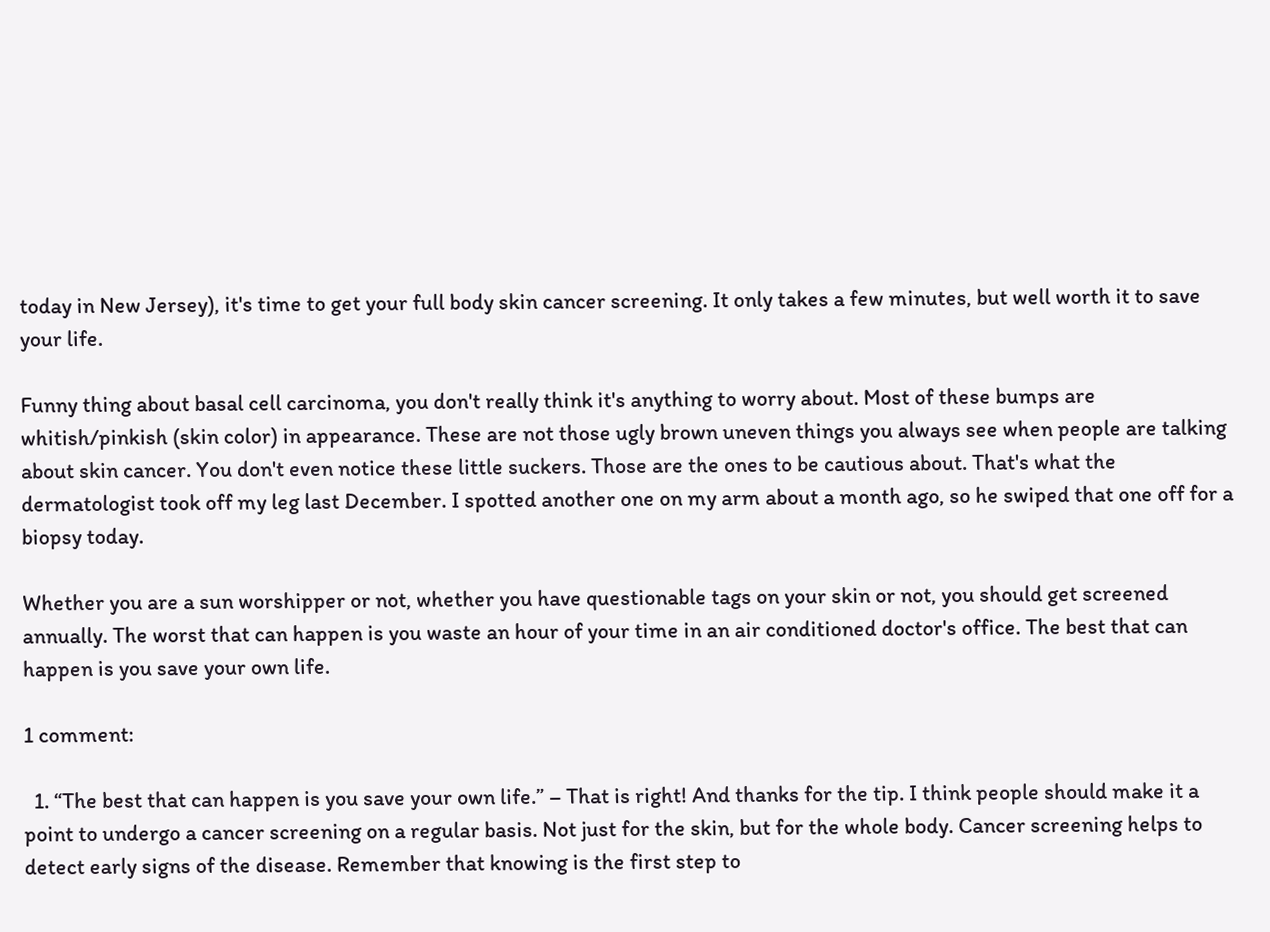today in New Jersey), it's time to get your full body skin cancer screening. It only takes a few minutes, but well worth it to save your life.

Funny thing about basal cell carcinoma, you don't really think it's anything to worry about. Most of these bumps are whitish/pinkish (skin color) in appearance. These are not those ugly brown uneven things you always see when people are talking about skin cancer. You don't even notice these little suckers. Those are the ones to be cautious about. That's what the dermatologist took off my leg last December. I spotted another one on my arm about a month ago, so he swiped that one off for a biopsy today.

Whether you are a sun worshipper or not, whether you have questionable tags on your skin or not, you should get screened annually. The worst that can happen is you waste an hour of your time in an air conditioned doctor's office. The best that can happen is you save your own life.

1 comment:

  1. “The best that can happen is you save your own life.” – That is right! And thanks for the tip. I think people should make it a point to undergo a cancer screening on a regular basis. Not just for the skin, but for the whole body. Cancer screening helps to detect early signs of the disease. Remember that knowing is the first step to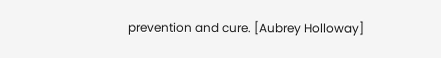prevention and cure. [Aubrey Holloway]